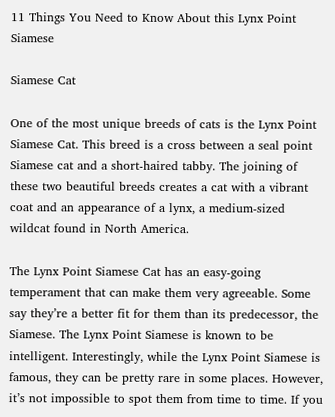11 Things You Need to Know About this Lynx Point Siamese

Siamese Cat

One of the most unique breeds of cats is the Lynx Point Siamese Cat. This breed is a cross between a seal point Siamese cat and a short-haired tabby. The joining of these two beautiful breeds creates a cat with a vibrant coat and an appearance of a lynx, a medium-sized wildcat found in North America.

The Lynx Point Siamese Cat has an easy-going temperament that can make them very agreeable. Some say they’re a better fit for them than its predecessor, the Siamese. The Lynx Point Siamese is known to be intelligent. Interestingly, while the Lynx Point Siamese is famous, they can be pretty rare in some places. However, it’s not impossible to spot them from time to time. If you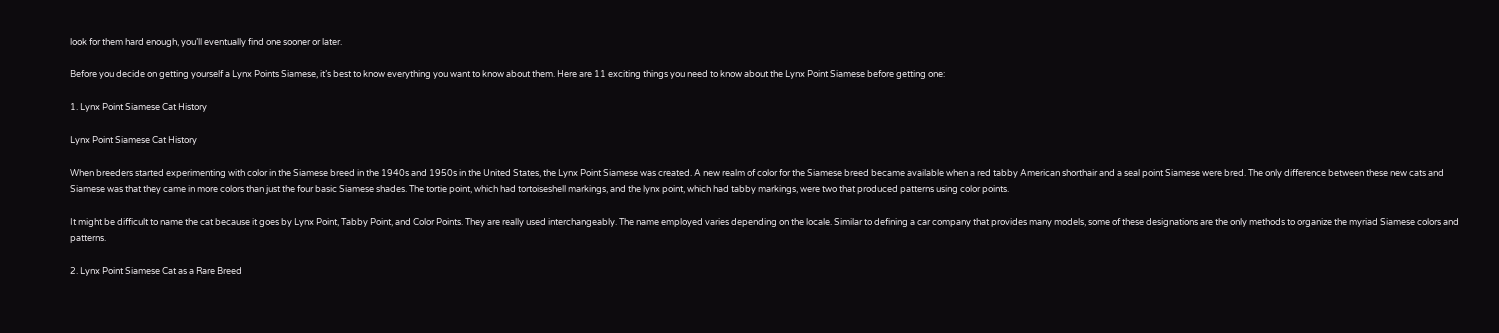look for them hard enough, you’ll eventually find one sooner or later.

Before you decide on getting yourself a Lynx Points Siamese, it’s best to know everything you want to know about them. Here are 11 exciting things you need to know about the Lynx Point Siamese before getting one:

1. Lynx Point Siamese Cat History

Lynx Point Siamese Cat History

When breeders started experimenting with color in the Siamese breed in the 1940s and 1950s in the United States, the Lynx Point Siamese was created. A new realm of color for the Siamese breed became available when a red tabby American shorthair and a seal point Siamese were bred. The only difference between these new cats and Siamese was that they came in more colors than just the four basic Siamese shades. The tortie point, which had tortoiseshell markings, and the lynx point, which had tabby markings, were two that produced patterns using color points.

It might be difficult to name the cat because it goes by Lynx Point, Tabby Point, and Color Points. They are really used interchangeably. The name employed varies depending on the locale. Similar to defining a car company that provides many models, some of these designations are the only methods to organize the myriad Siamese colors and patterns.

2. Lynx Point Siamese Cat as a Rare Breed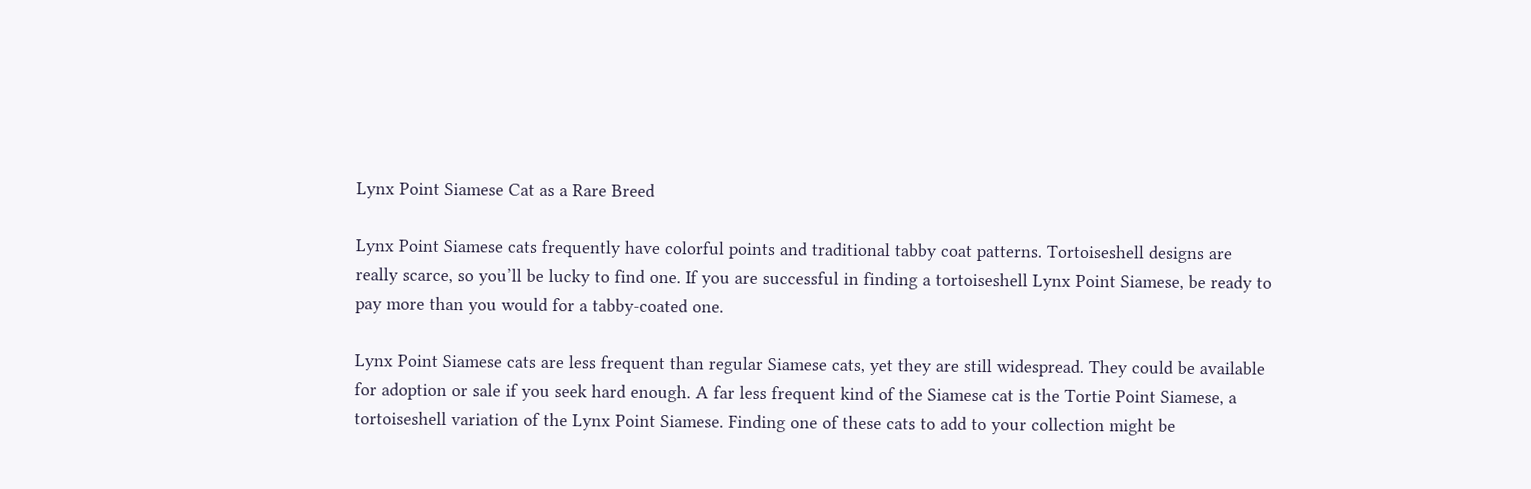Lynx Point Siamese Cat as a Rare Breed

Lynx Point Siamese cats frequently have colorful points and traditional tabby coat patterns. Tortoiseshell designs are really scarce, so you’ll be lucky to find one. If you are successful in finding a tortoiseshell Lynx Point Siamese, be ready to pay more than you would for a tabby-coated one.

Lynx Point Siamese cats are less frequent than regular Siamese cats, yet they are still widespread. They could be available for adoption or sale if you seek hard enough. A far less frequent kind of the Siamese cat is the Tortie Point Siamese, a tortoiseshell variation of the Lynx Point Siamese. Finding one of these cats to add to your collection might be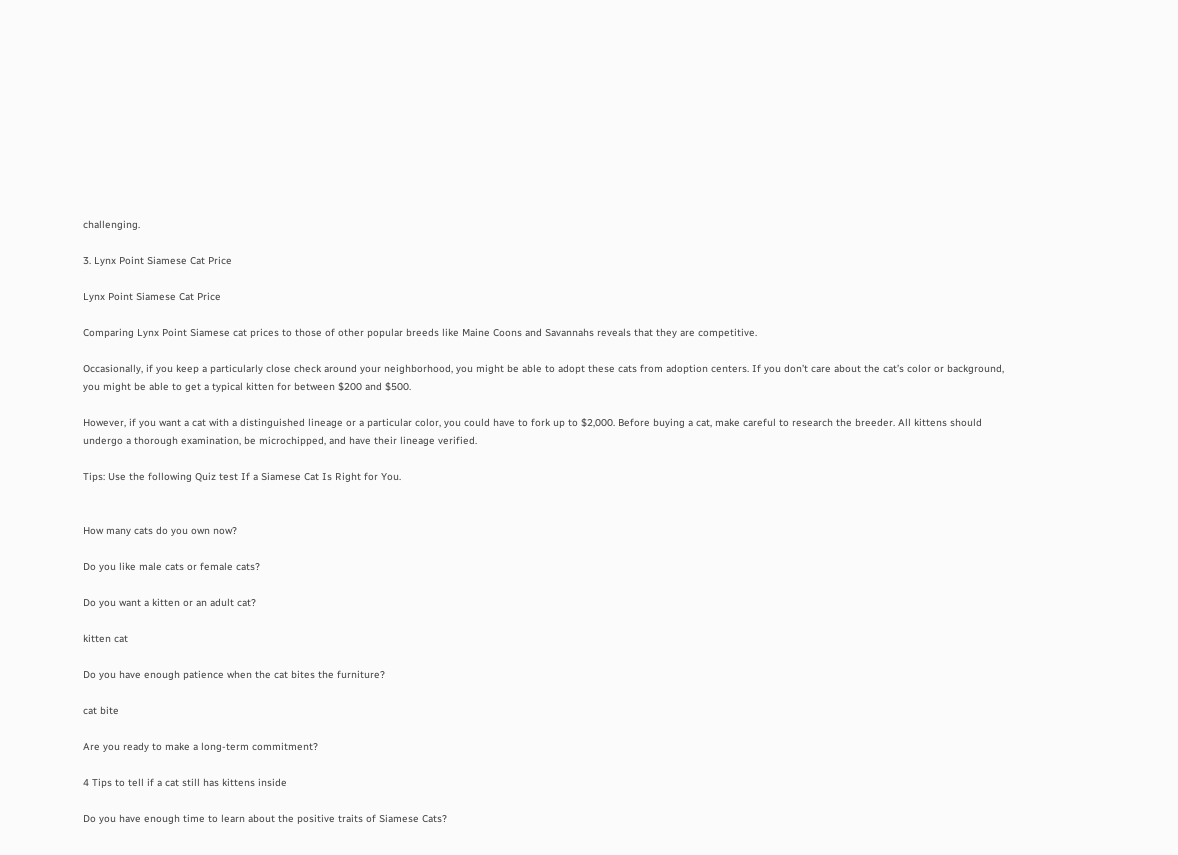challenging.

3. Lynx Point Siamese Cat Price

Lynx Point Siamese Cat Price

Comparing Lynx Point Siamese cat prices to those of other popular breeds like Maine Coons and Savannahs reveals that they are competitive.

Occasionally, if you keep a particularly close check around your neighborhood, you might be able to adopt these cats from adoption centers. If you don’t care about the cat’s color or background, you might be able to get a typical kitten for between $200 and $500.

However, if you want a cat with a distinguished lineage or a particular color, you could have to fork up to $2,000. Before buying a cat, make careful to research the breeder. All kittens should undergo a thorough examination, be microchipped, and have their lineage verified.

Tips: Use the following Quiz test If a Siamese Cat Is Right for You.


How many cats do you own now?

Do you like male cats or female cats?

Do you want a kitten or an adult cat?

kitten cat

Do you have enough patience when the cat bites the furniture?

cat bite

Are you ready to make a long-term commitment?

4 Tips to tell if a cat still has kittens inside

Do you have enough time to learn about the positive traits of Siamese Cats?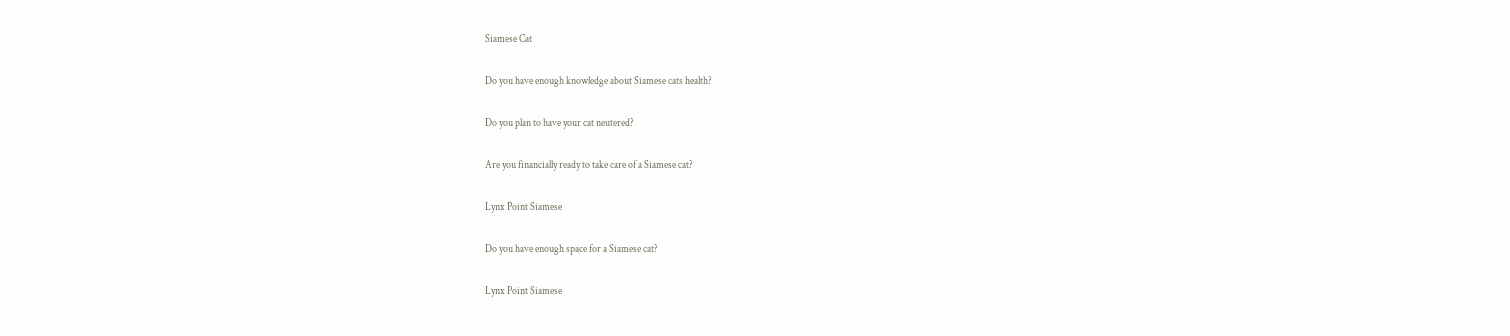Siamese Cat

Do you have enough knowledge about Siamese cats health?

Do you plan to have your cat neutered?

Are you financially ready to take care of a Siamese cat?

Lynx Point Siamese

Do you have enough space for a Siamese cat?

Lynx Point Siamese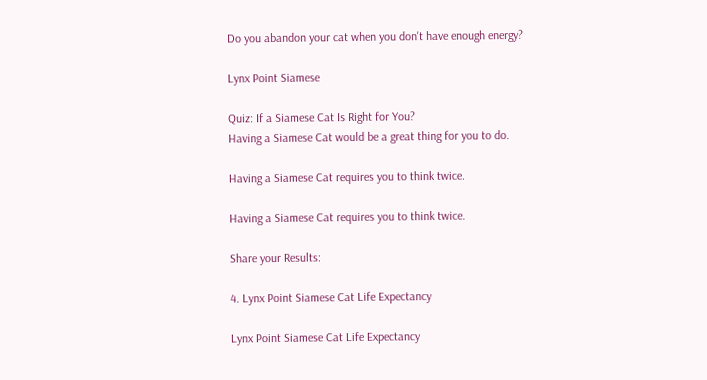Do you abandon your cat when you don't have enough energy?

Lynx Point Siamese

Quiz: If a Siamese Cat Is Right for You?
Having a Siamese Cat would be a great thing for you to do.

Having a Siamese Cat requires you to think twice.

Having a Siamese Cat requires you to think twice.

Share your Results:

4. Lynx Point Siamese Cat Life Expectancy

Lynx Point Siamese Cat Life Expectancy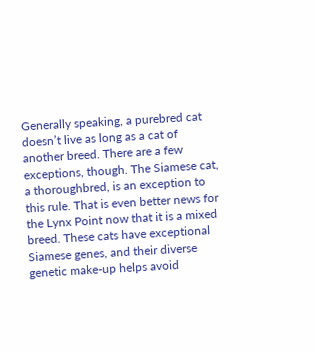Generally speaking, a purebred cat doesn’t live as long as a cat of another breed. There are a few exceptions, though. The Siamese cat, a thoroughbred, is an exception to this rule. That is even better news for the Lynx Point now that it is a mixed breed. These cats have exceptional Siamese genes, and their diverse genetic make-up helps avoid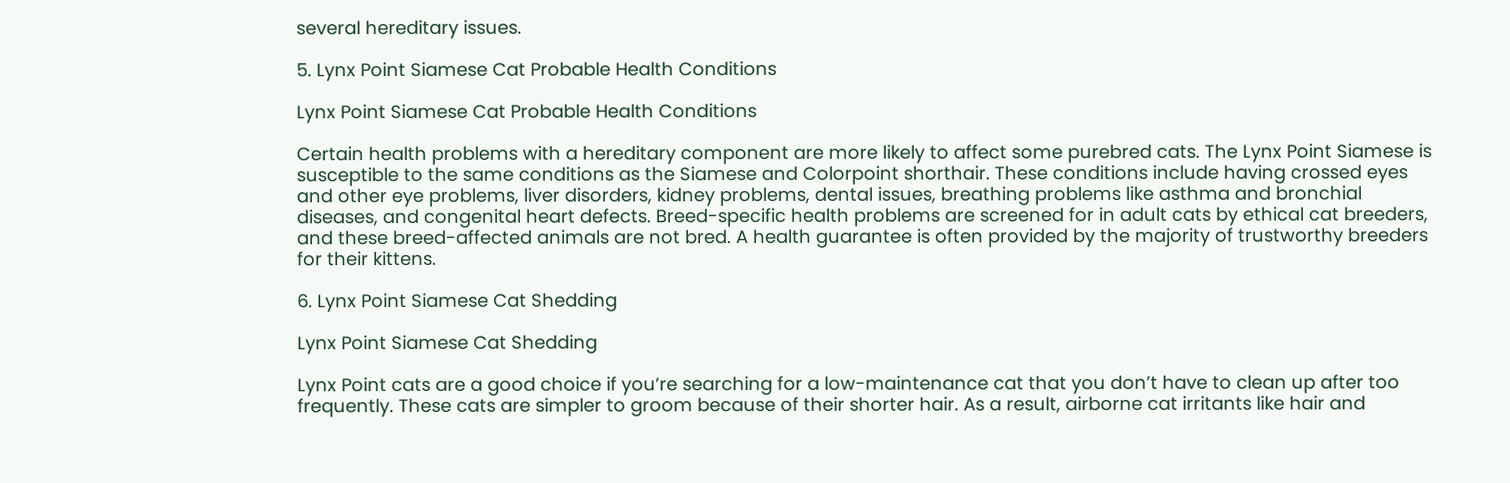several hereditary issues.

5. Lynx Point Siamese Cat Probable Health Conditions

Lynx Point Siamese Cat Probable Health Conditions

Certain health problems with a hereditary component are more likely to affect some purebred cats. The Lynx Point Siamese is susceptible to the same conditions as the Siamese and Colorpoint shorthair. These conditions include having crossed eyes and other eye problems, liver disorders, kidney problems, dental issues, breathing problems like asthma and bronchial diseases, and congenital heart defects. Breed-specific health problems are screened for in adult cats by ethical cat breeders, and these breed-affected animals are not bred. A health guarantee is often provided by the majority of trustworthy breeders for their kittens.

6. Lynx Point Siamese Cat Shedding

Lynx Point Siamese Cat Shedding

Lynx Point cats are a good choice if you’re searching for a low-maintenance cat that you don’t have to clean up after too frequently. These cats are simpler to groom because of their shorter hair. As a result, airborne cat irritants like hair and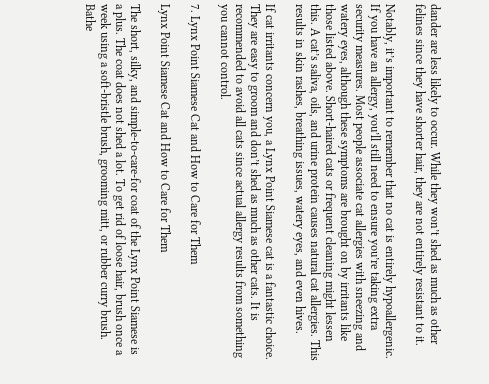dander are less likely to occur. While they won’t shed as much as other felines since they have shorter hair, they are not entirely resistant to it.

Notably, it’s important to remember that no cat is entirely hypoallergenic. If you have an allergy, you’ll still need to ensure you’re taking extra security measures. Most people associate cat allergies with sneezing and watery eyes, although these symptoms are brought on by irritants like those listed above. Short-haired cats or frequent cleaning might lessen this. A cat’s saliva, oils, and urine protein causes natural cat allergies. This results in skin rashes, breathing issues, watery eyes, and even hives.

If cat irritants concern you, a Lynx Point Siamese cat is a fantastic choice. They are easy to groom and don’t shed as much as other cats. It is recommended to avoid all cats since actual allergy results from something you cannot control.

7. Lynx Point Siamese Cat and How to Care for Them

Lynx Point Siamese Cat and How to Care for Them

The short, silky, and simple-to-care-for coat of the Lynx Point Siamese is a plus. The coat does not shed a lot. To get rid of loose hair, brush once a week using a soft-bristle brush, grooming mitt, or rubber curry brush. Bathe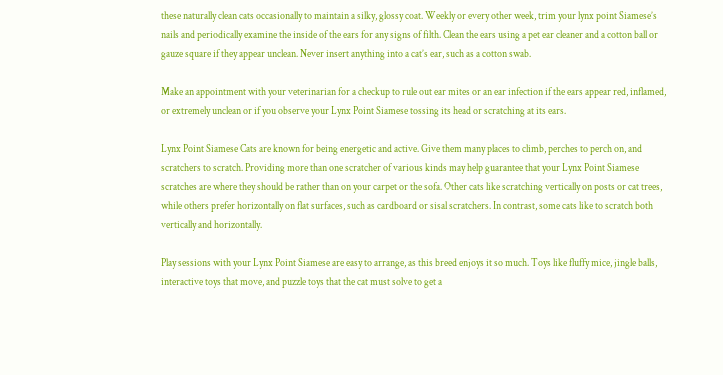these naturally clean cats occasionally to maintain a silky, glossy coat. Weekly or every other week, trim your lynx point Siamese’s nails and periodically examine the inside of the ears for any signs of filth. Clean the ears using a pet ear cleaner and a cotton ball or gauze square if they appear unclean. Never insert anything into a cat’s ear, such as a cotton swab.

Make an appointment with your veterinarian for a checkup to rule out ear mites or an ear infection if the ears appear red, inflamed, or extremely unclean or if you observe your Lynx Point Siamese tossing its head or scratching at its ears.

Lynx Point Siamese Cats are known for being energetic and active. Give them many places to climb, perches to perch on, and scratchers to scratch. Providing more than one scratcher of various kinds may help guarantee that your Lynx Point Siamese scratches are where they should be rather than on your carpet or the sofa. Other cats like scratching vertically on posts or cat trees, while others prefer horizontally on flat surfaces, such as cardboard or sisal scratchers. In contrast, some cats like to scratch both vertically and horizontally.

Play sessions with your Lynx Point Siamese are easy to arrange, as this breed enjoys it so much. Toys like fluffy mice, jingle balls, interactive toys that move, and puzzle toys that the cat must solve to get a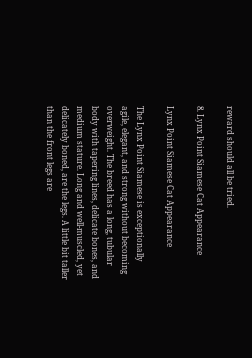reward should all be tried.

8. Lynx Point Siamese Cat Appearance

Lynx Point Siamese Cat Appearance

The Lynx Point Siamese is exceptionally agile, elegant, and strong without becoming overweight. The breed has a long, tubular body with tapering lines, delicate bones, and medium stature. Long and well-muscled, yet delicately boned, are the legs. A little bit taller than the front legs are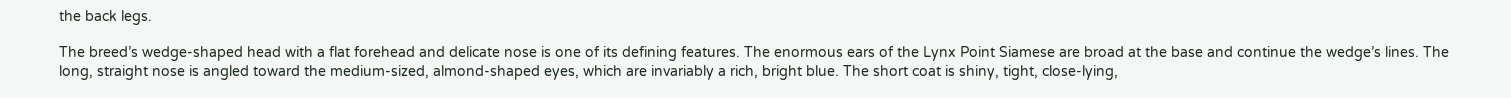the back legs.

The breed’s wedge-shaped head with a flat forehead and delicate nose is one of its defining features. The enormous ears of the Lynx Point Siamese are broad at the base and continue the wedge’s lines. The long, straight nose is angled toward the medium-sized, almond-shaped eyes, which are invariably a rich, bright blue. The short coat is shiny, tight, close-lying,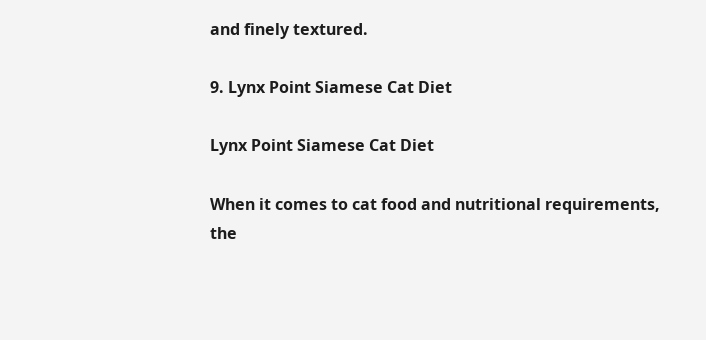and finely textured.

9. Lynx Point Siamese Cat Diet

Lynx Point Siamese Cat Diet

When it comes to cat food and nutritional requirements, the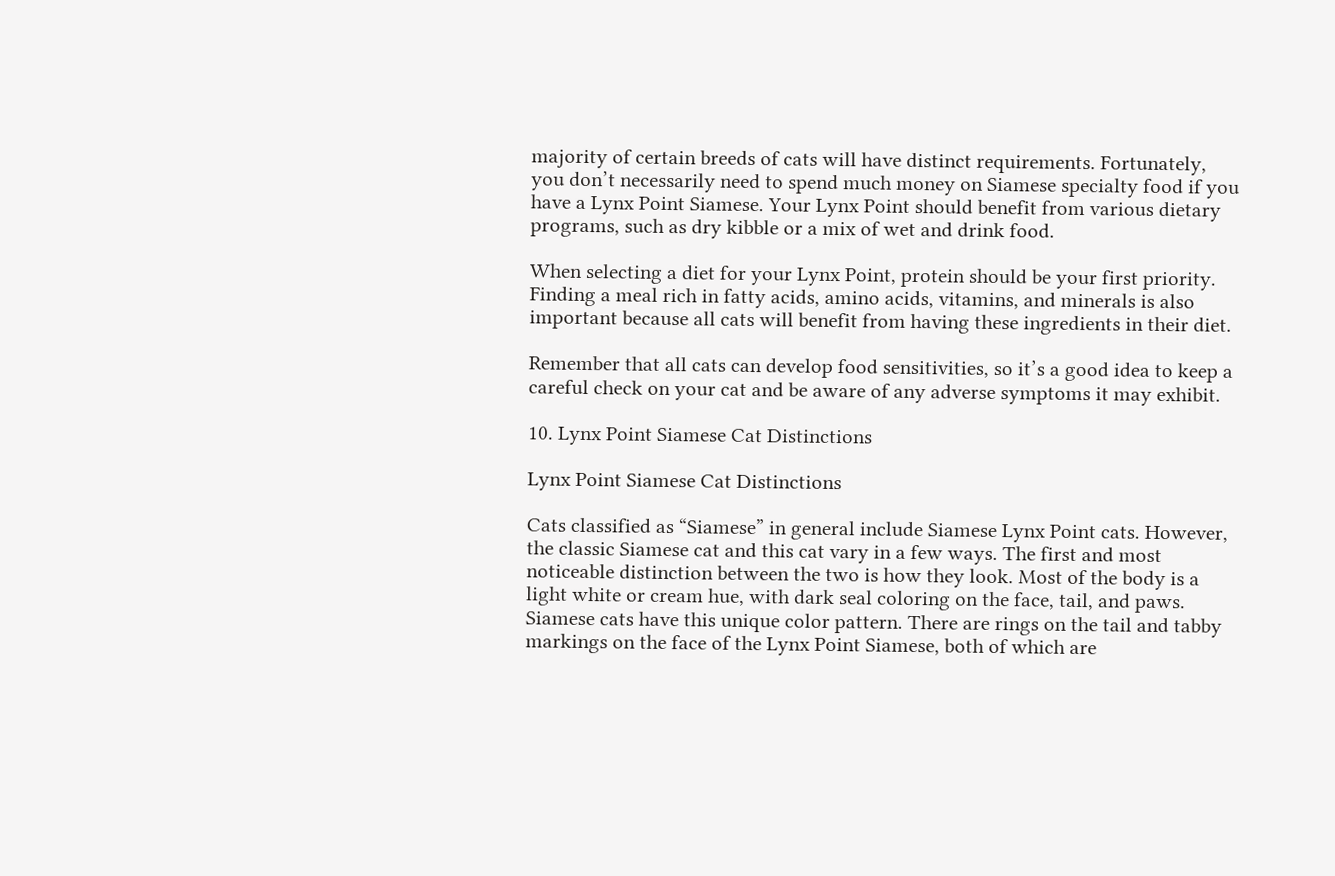majority of certain breeds of cats will have distinct requirements. Fortunately, you don’t necessarily need to spend much money on Siamese specialty food if you have a Lynx Point Siamese. Your Lynx Point should benefit from various dietary programs, such as dry kibble or a mix of wet and drink food.

When selecting a diet for your Lynx Point, protein should be your first priority. Finding a meal rich in fatty acids, amino acids, vitamins, and minerals is also important because all cats will benefit from having these ingredients in their diet.

Remember that all cats can develop food sensitivities, so it’s a good idea to keep a careful check on your cat and be aware of any adverse symptoms it may exhibit.

10. Lynx Point Siamese Cat Distinctions

Lynx Point Siamese Cat Distinctions

Cats classified as “Siamese” in general include Siamese Lynx Point cats. However, the classic Siamese cat and this cat vary in a few ways. The first and most noticeable distinction between the two is how they look. Most of the body is a light white or cream hue, with dark seal coloring on the face, tail, and paws. Siamese cats have this unique color pattern. There are rings on the tail and tabby markings on the face of the Lynx Point Siamese, both of which are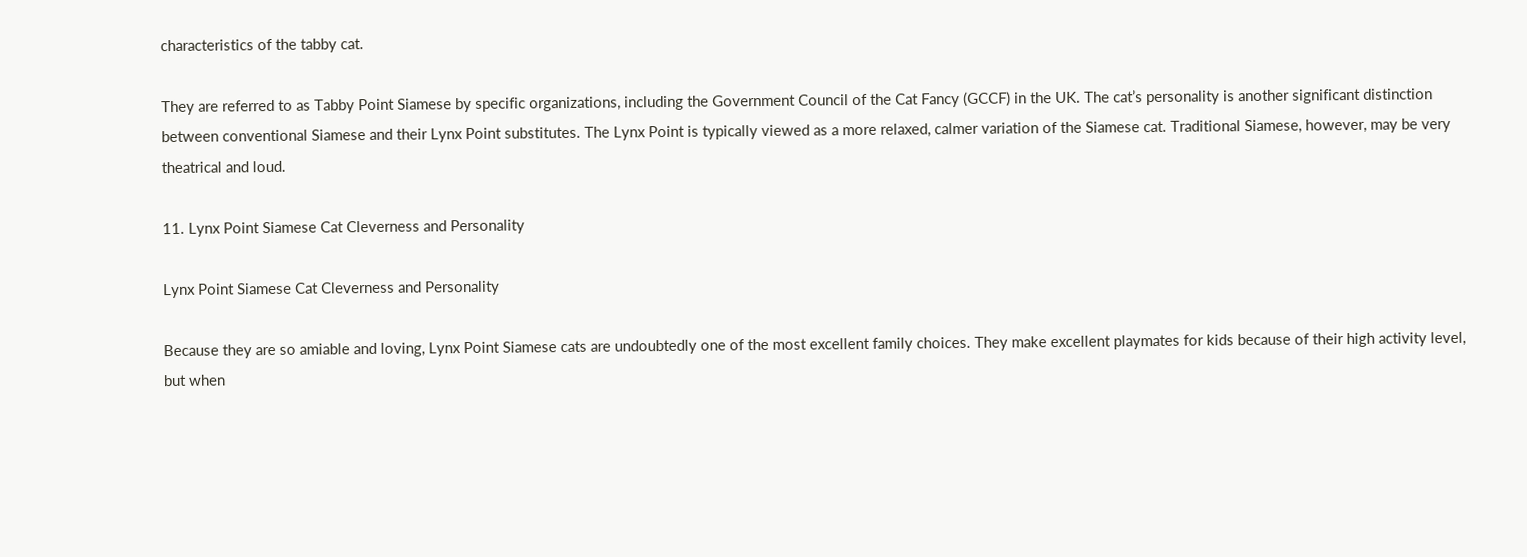characteristics of the tabby cat.

They are referred to as Tabby Point Siamese by specific organizations, including the Government Council of the Cat Fancy (GCCF) in the UK. The cat’s personality is another significant distinction between conventional Siamese and their Lynx Point substitutes. The Lynx Point is typically viewed as a more relaxed, calmer variation of the Siamese cat. Traditional Siamese, however, may be very theatrical and loud.

11. Lynx Point Siamese Cat Cleverness and Personality

Lynx Point Siamese Cat Cleverness and Personality

Because they are so amiable and loving, Lynx Point Siamese cats are undoubtedly one of the most excellent family choices. They make excellent playmates for kids because of their high activity level, but when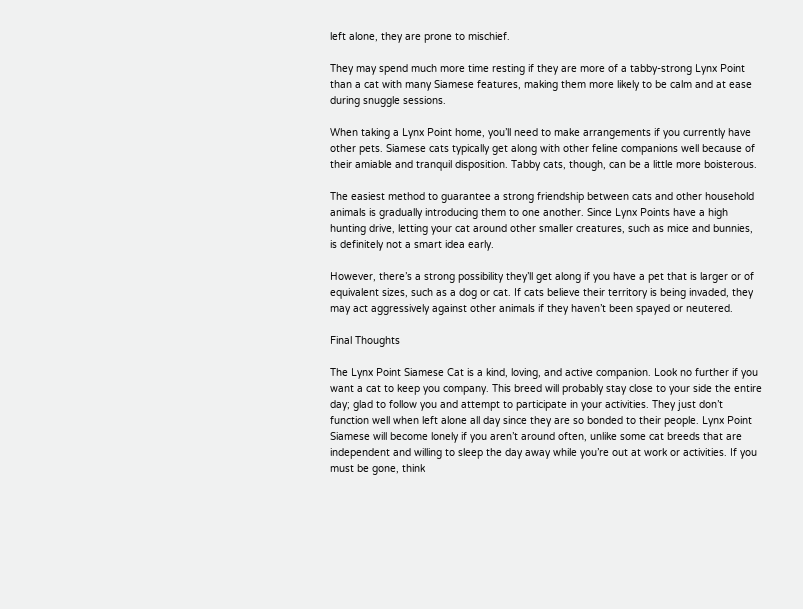left alone, they are prone to mischief.

They may spend much more time resting if they are more of a tabby-strong Lynx Point than a cat with many Siamese features, making them more likely to be calm and at ease during snuggle sessions.

When taking a Lynx Point home, you’ll need to make arrangements if you currently have other pets. Siamese cats typically get along with other feline companions well because of their amiable and tranquil disposition. Tabby cats, though, can be a little more boisterous.

The easiest method to guarantee a strong friendship between cats and other household animals is gradually introducing them to one another. Since Lynx Points have a high hunting drive, letting your cat around other smaller creatures, such as mice and bunnies, is definitely not a smart idea early.

However, there’s a strong possibility they’ll get along if you have a pet that is larger or of equivalent sizes, such as a dog or cat. If cats believe their territory is being invaded, they may act aggressively against other animals if they haven’t been spayed or neutered.

Final Thoughts

The Lynx Point Siamese Cat is a kind, loving, and active companion. Look no further if you want a cat to keep you company. This breed will probably stay close to your side the entire day; glad to follow you and attempt to participate in your activities. They just don’t function well when left alone all day since they are so bonded to their people. Lynx Point Siamese will become lonely if you aren’t around often, unlike some cat breeds that are independent and willing to sleep the day away while you’re out at work or activities. If you must be gone, think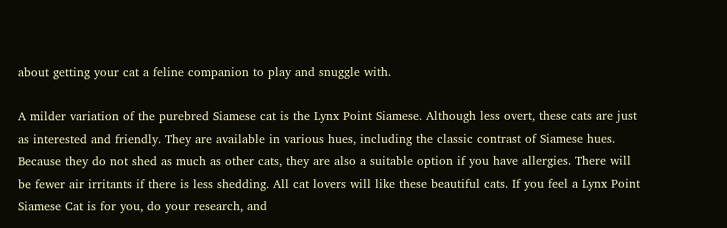about getting your cat a feline companion to play and snuggle with.

A milder variation of the purebred Siamese cat is the Lynx Point Siamese. Although less overt, these cats are just as interested and friendly. They are available in various hues, including the classic contrast of Siamese hues. Because they do not shed as much as other cats, they are also a suitable option if you have allergies. There will be fewer air irritants if there is less shedding. All cat lovers will like these beautiful cats. If you feel a Lynx Point Siamese Cat is for you, do your research, and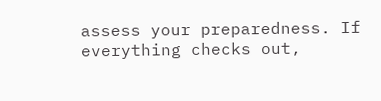assess your preparedness. If everything checks out,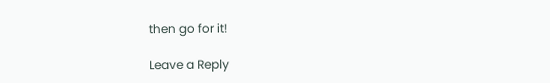then go for it!

Leave a Reply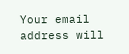Your email address will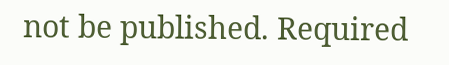not be published. Required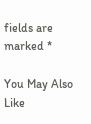fields are marked *

You May Also Like